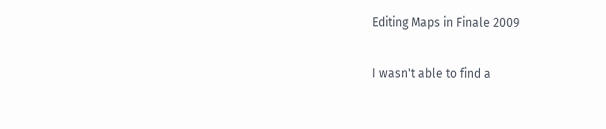Editing Maps in Finale 2009

I wasn't able to find a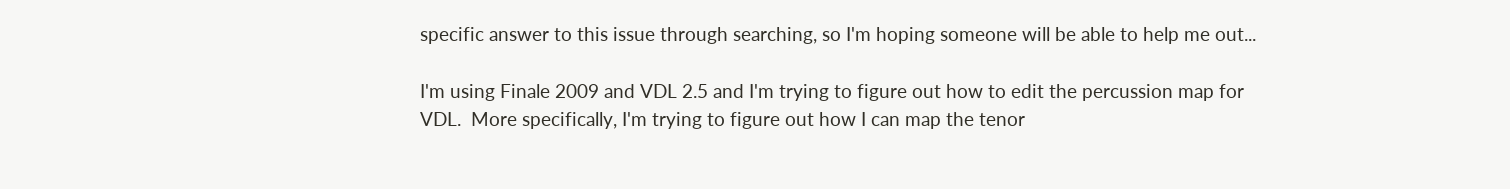specific answer to this issue through searching, so I'm hoping someone will be able to help me out...

I'm using Finale 2009 and VDL 2.5 and I'm trying to figure out how to edit the percussion map for VDL.  More specifically, I'm trying to figure out how I can map the tenor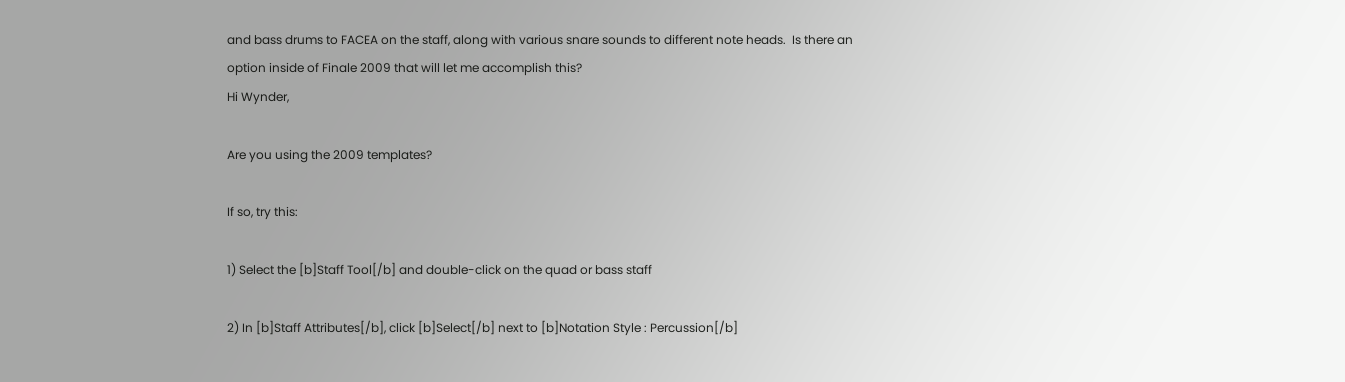and bass drums to FACEA on the staff, along with various snare sounds to different note heads.  Is there an option inside of Finale 2009 that will let me accomplish this?
Hi Wynder,

Are you using the 2009 templates?

If so, try this:

1) Select the [b]Staff Tool[/b] and double-click on the quad or bass staff

2) In [b]Staff Attributes[/b], click [b]Select[/b] next to [b]Notation Style : Percussion[/b]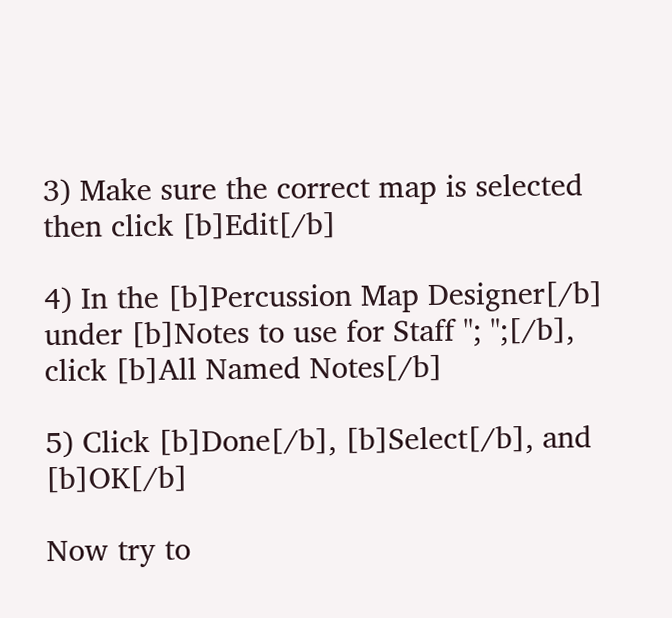3) Make sure the correct map is selected then click [b]Edit[/b]

4) In the [b]Percussion Map Designer[/b] under [b]Notes to use for Staff "; ";[/b], click [b]All Named Notes[/b]

5) Click [b]Done[/b], [b]Select[/b], and [b]OK[/b]

Now try to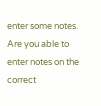enter some notes.  Are you able to enter notes on the correct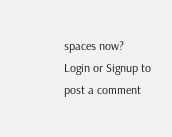spaces now?
Login or Signup to post a comment